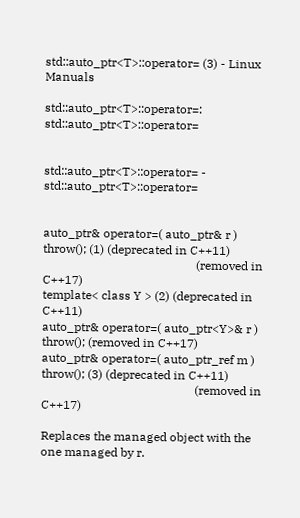std::auto_ptr<T>::operator= (3) - Linux Manuals

std::auto_ptr<T>::operator=: std::auto_ptr<T>::operator=


std::auto_ptr<T>::operator= - std::auto_ptr<T>::operator=


auto_ptr& operator=( auto_ptr& r ) throw(); (1) (deprecated in C++11)
                                                   (removed in C++17)
template< class Y > (2) (deprecated in C++11)
auto_ptr& operator=( auto_ptr<Y>& r ) throw(); (removed in C++17)
auto_ptr& operator=( auto_ptr_ref m ) throw(); (3) (deprecated in C++11)
                                                   (removed in C++17)

Replaces the managed object with the one managed by r.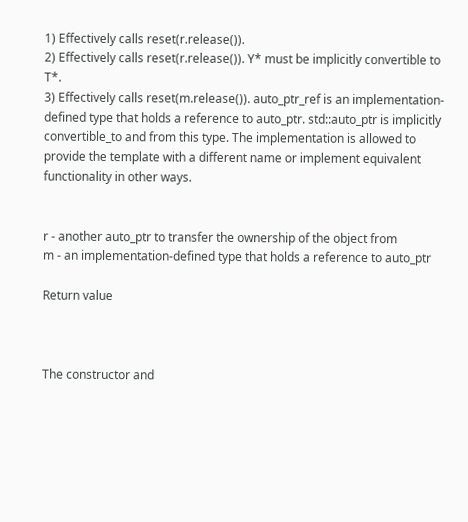1) Effectively calls reset(r.release()).
2) Effectively calls reset(r.release()). Y* must be implicitly convertible to T*.
3) Effectively calls reset(m.release()). auto_ptr_ref is an implementation-defined type that holds a reference to auto_ptr. std::auto_ptr is implicitly convertible_to and from this type. The implementation is allowed to provide the template with a different name or implement equivalent functionality in other ways.


r - another auto_ptr to transfer the ownership of the object from
m - an implementation-defined type that holds a reference to auto_ptr

Return value



The constructor and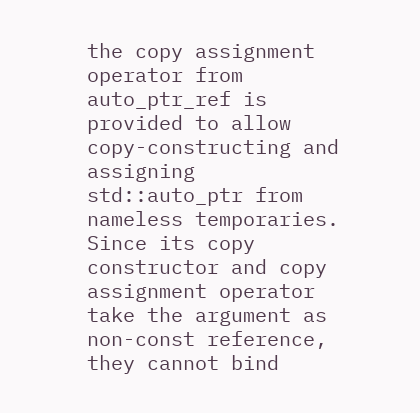the copy assignment operator from auto_ptr_ref is provided to allow copy-constructing and assigning std::auto_ptr from nameless temporaries. Since its copy constructor and copy assignment operator take the argument as non-const reference, they cannot bind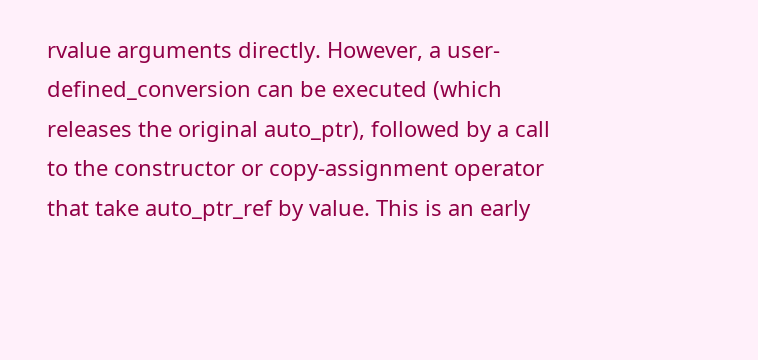rvalue arguments directly. However, a user-defined_conversion can be executed (which releases the original auto_ptr), followed by a call to the constructor or copy-assignment operator that take auto_ptr_ref by value. This is an early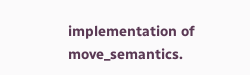implementation of move_semantics.